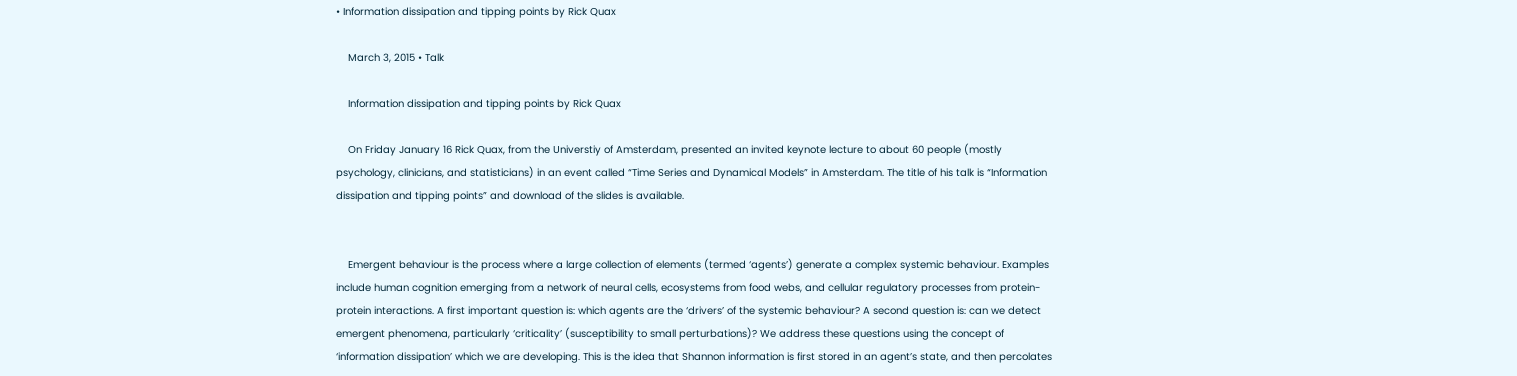• Information dissipation and tipping points by Rick Quax

    March 3, 2015 • Talk

    Information dissipation and tipping points by Rick Quax

    On Friday January 16 Rick Quax, from the Universtiy of Amsterdam, presented an invited keynote lecture to about 60 people (mostly psychology, clinicians, and statisticians) in an event called “Time Series and Dynamical Models” in Amsterdam. The title of his talk is “Information dissipation and tipping points” and download of the slides is available.


    Emergent behaviour is the process where a large collection of elements (termed ‘agents’) generate a complex systemic behaviour. Examples include human cognition emerging from a network of neural cells, ecosystems from food webs, and cellular regulatory processes from protein-protein interactions. A first important question is: which agents are the ‘drivers’ of the systemic behaviour? A second question is: can we detect emergent phenomena, particularly ‘criticality’ (susceptibility to small perturbations)? We address these questions using the concept of ‘information dissipation’ which we are developing. This is the idea that Shannon information is first stored in an agent’s state, and then percolates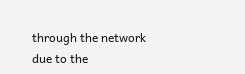through the network due to the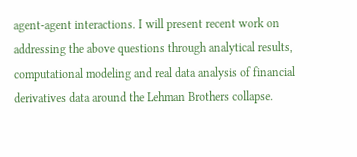agent-agent interactions. I will present recent work on addressing the above questions through analytical results, computational modeling and real data analysis of financial derivatives data around the Lehman Brothers collapse.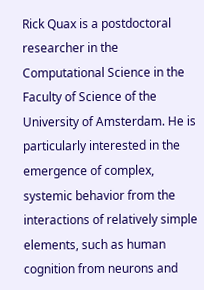Rick Quax is a postdoctoral researcher in the Computational Science in the Faculty of Science of the University of Amsterdam. He is particularly interested in the emergence of complex, systemic behavior from the interactions of relatively simple elements, such as human cognition from neurons and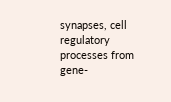synapses, cell regulatory processes from gene-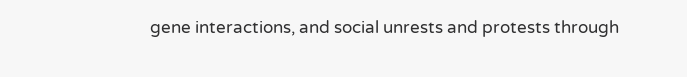gene interactions, and social unrests and protests through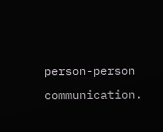person-person communication.